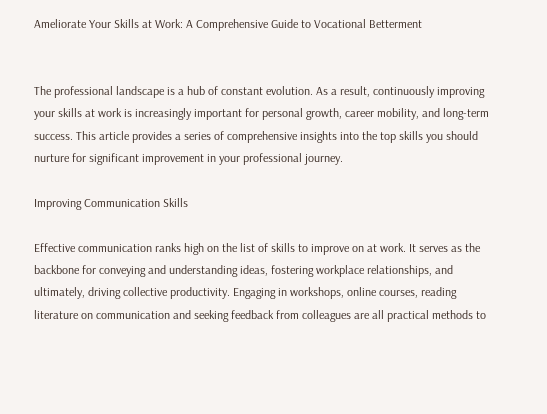Ameliorate Your Skills at Work: A Comprehensive Guide to Vocational Betterment


The professional landscape is a hub of constant evolution. As a result, continuously improving your skills at work is increasingly important for personal growth, career mobility, and long-term success. This article provides a series of comprehensive insights into the top skills you should nurture for significant improvement in your professional journey.

Improving Communication Skills

Effective communication ranks high on the list of skills to improve on at work. It serves as the backbone for conveying and understanding ideas, fostering workplace relationships, and ultimately, driving collective productivity. Engaging in workshops, online courses, reading literature on communication and seeking feedback from colleagues are all practical methods to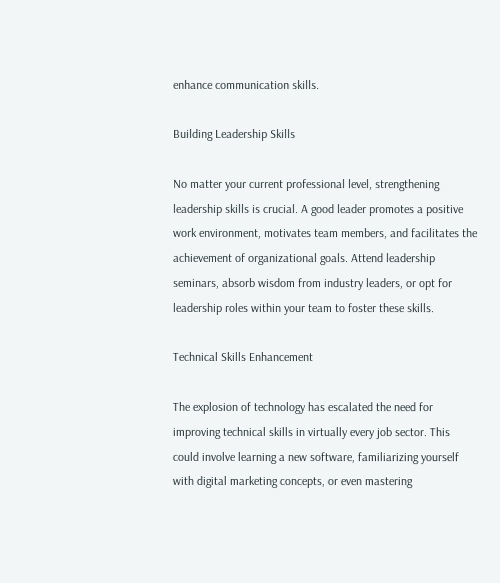enhance communication skills.

Building Leadership Skills

No matter your current professional level, strengthening leadership skills is crucial. A good leader promotes a positive work environment, motivates team members, and facilitates the achievement of organizational goals. Attend leadership seminars, absorb wisdom from industry leaders, or opt for leadership roles within your team to foster these skills.

Technical Skills Enhancement

The explosion of technology has escalated the need for improving technical skills in virtually every job sector. This could involve learning a new software, familiarizing yourself with digital marketing concepts, or even mastering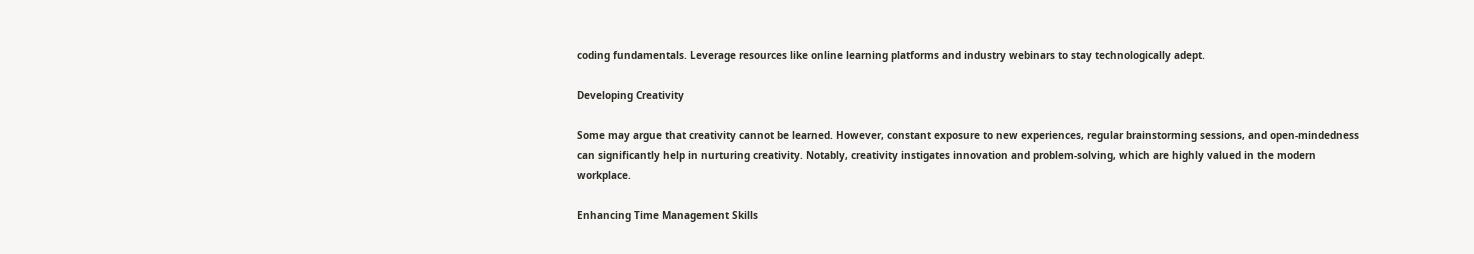coding fundamentals. Leverage resources like online learning platforms and industry webinars to stay technologically adept.

Developing Creativity

Some may argue that creativity cannot be learned. However, constant exposure to new experiences, regular brainstorming sessions, and open-mindedness can significantly help in nurturing creativity. Notably, creativity instigates innovation and problem-solving, which are highly valued in the modern workplace.

Enhancing Time Management Skills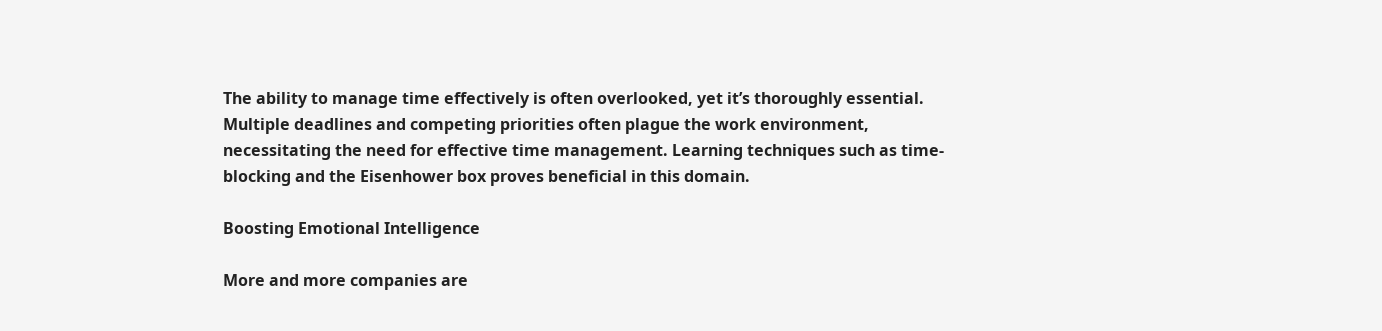The ability to manage time effectively is often overlooked, yet it’s thoroughly essential. Multiple deadlines and competing priorities often plague the work environment, necessitating the need for effective time management. Learning techniques such as time-blocking and the Eisenhower box proves beneficial in this domain.

Boosting Emotional Intelligence

More and more companies are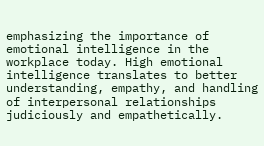emphasizing the importance of emotional intelligence in the workplace today. High emotional intelligence translates to better understanding, empathy, and handling of interpersonal relationships judiciously and empathetically.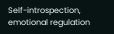Self-introspection, emotional regulation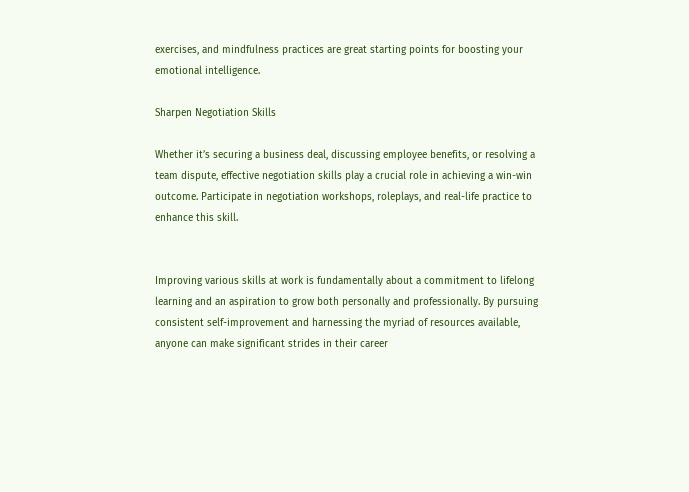exercises, and mindfulness practices are great starting points for boosting your emotional intelligence.

Sharpen Negotiation Skills

Whether it’s securing a business deal, discussing employee benefits, or resolving a team dispute, effective negotiation skills play a crucial role in achieving a win-win outcome. Participate in negotiation workshops, roleplays, and real-life practice to enhance this skill.


Improving various skills at work is fundamentally about a commitment to lifelong learning and an aspiration to grow both personally and professionally. By pursuing consistent self-improvement and harnessing the myriad of resources available, anyone can make significant strides in their career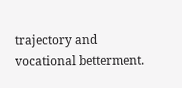trajectory and vocational betterment.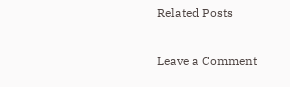Related Posts

Leave a Comment